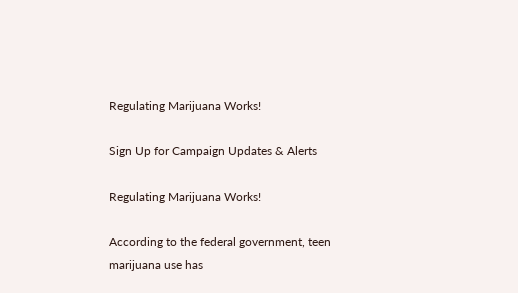Regulating Marijuana Works!

Sign Up for Campaign Updates & Alerts

Regulating Marijuana Works!

According to the federal government, teen marijuana use has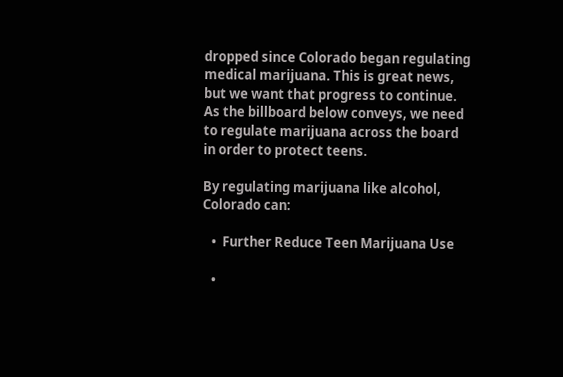dropped since Colorado began regulating medical marijuana. This is great news, but we want that progress to continue. As the billboard below conveys, we need to regulate marijuana across the board in order to protect teens.

By regulating marijuana like alcohol, Colorado can:

   •  Further Reduce Teen Marijuana Use

   •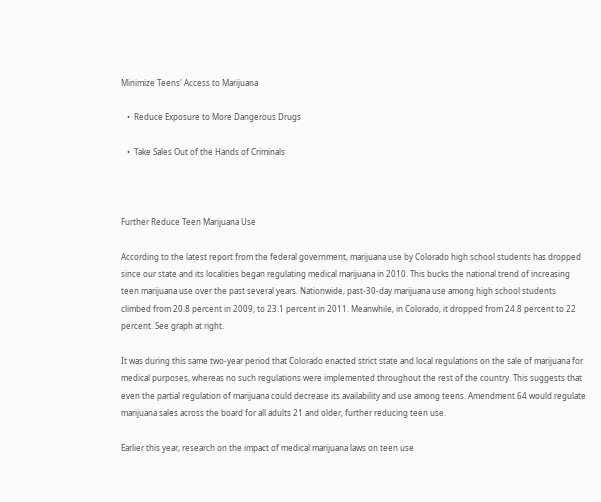Minimize Teens' Access to Marijuana

   •  Reduce Exposure to More Dangerous Drugs

   •  Take Sales Out of the Hands of Criminals



Further Reduce Teen Marijuana Use

According to the latest report from the federal government, marijuana use by Colorado high school students has dropped since our state and its localities began regulating medical marijuana in 2010. This bucks the national trend of increasing teen marijuana use over the past several years. Nationwide, past-30-day marijuana use among high school students climbed from 20.8 percent in 2009, to 23.1 percent in 2011. Meanwhile, in Colorado, it dropped from 24.8 percent to 22 percent. See graph at right.

It was during this same two-year period that Colorado enacted strict state and local regulations on the sale of marijuana for medical purposes, whereas no such regulations were implemented throughout the rest of the country. This suggests that even the partial regulation of marijuana could decrease its availability and use among teens. Amendment 64 would regulate marijuana sales across the board for all adults 21 and older, further reducing teen use.

Earlier this year, research on the impact of medical marijuana laws on teen use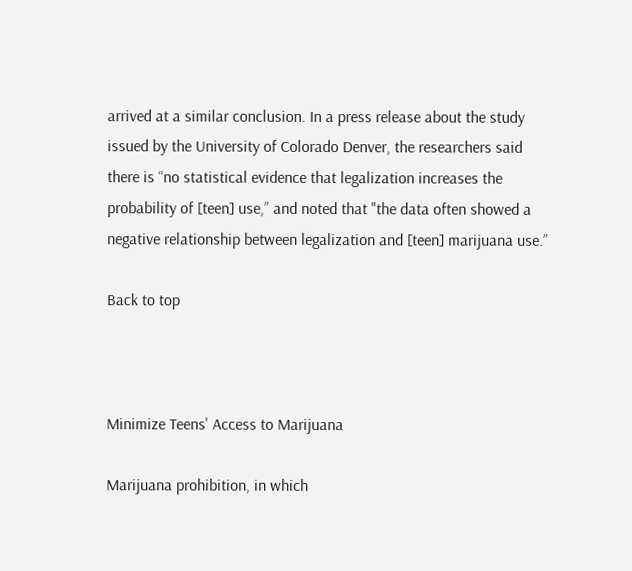arrived at a similar conclusion. In a press release about the study issued by the University of Colorado Denver, the researchers said there is “no statistical evidence that legalization increases the probability of [teen] use,” and noted that "the data often showed a negative relationship between legalization and [teen] marijuana use.”

Back to top



Minimize Teens' Access to Marijuana

Marijuana prohibition, in which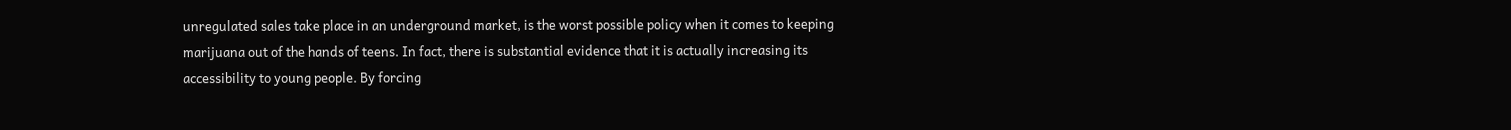unregulated sales take place in an underground market, is the worst possible policy when it comes to keeping marijuana out of the hands of teens. In fact, there is substantial evidence that it is actually increasing its accessibility to young people. By forcing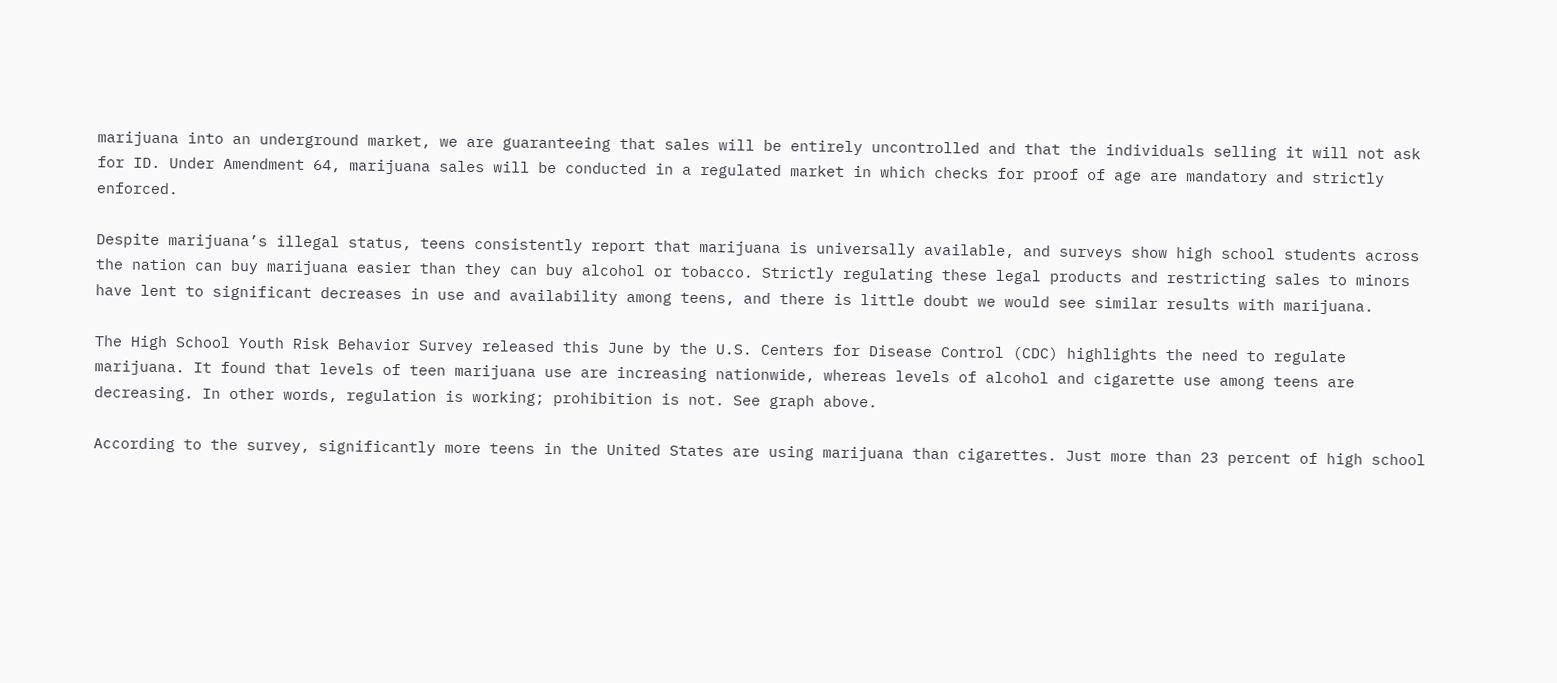marijuana into an underground market, we are guaranteeing that sales will be entirely uncontrolled and that the individuals selling it will not ask for ID. Under Amendment 64, marijuana sales will be conducted in a regulated market in which checks for proof of age are mandatory and strictly enforced.

Despite marijuana’s illegal status, teens consistently report that marijuana is universally available, and surveys show high school students across the nation can buy marijuana easier than they can buy alcohol or tobacco. Strictly regulating these legal products and restricting sales to minors have lent to significant decreases in use and availability among teens, and there is little doubt we would see similar results with marijuana.

The High School Youth Risk Behavior Survey released this June by the U.S. Centers for Disease Control (CDC) highlights the need to regulate marijuana. It found that levels of teen marijuana use are increasing nationwide, whereas levels of alcohol and cigarette use among teens are decreasing. In other words, regulation is working; prohibition is not. See graph above.

According to the survey, significantly more teens in the United States are using marijuana than cigarettes. Just more than 23 percent of high school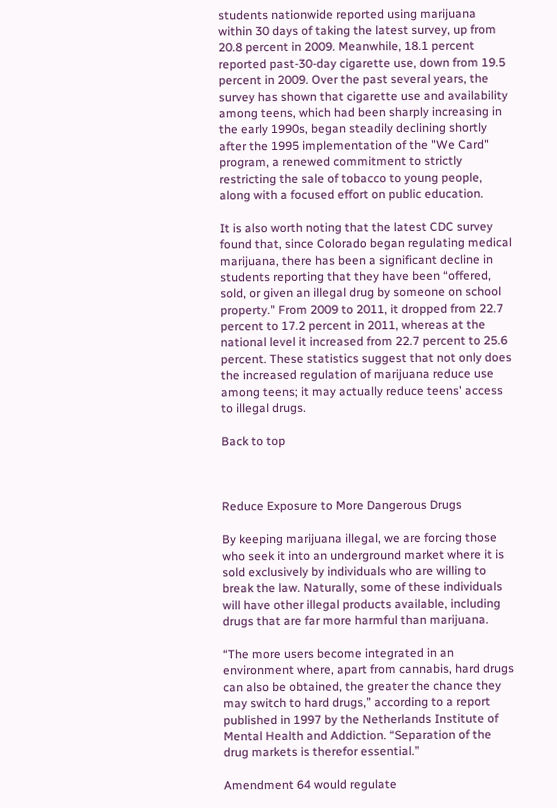students nationwide reported using marijuana within 30 days of taking the latest survey, up from 20.8 percent in 2009. Meanwhile, 18.1 percent reported past-30-day cigarette use, down from 19.5 percent in 2009. Over the past several years, the survey has shown that cigarette use and availability among teens, which had been sharply increasing in the early 1990s, began steadily declining shortly after the 1995 implementation of the "We Card" program, a renewed commitment to strictly restricting the sale of tobacco to young people, along with a focused effort on public education.

It is also worth noting that the latest CDC survey found that, since Colorado began regulating medical marijuana, there has been a significant decline in students reporting that they have been “offered, sold, or given an illegal drug by someone on school property." From 2009 to 2011, it dropped from 22.7 percent to 17.2 percent in 2011, whereas at the national level it increased from 22.7 percent to 25.6 percent. These statistics suggest that not only does the increased regulation of marijuana reduce use among teens; it may actually reduce teens' access to illegal drugs.

Back to top



Reduce Exposure to More Dangerous Drugs

By keeping marijuana illegal, we are forcing those who seek it into an underground market where it is sold exclusively by individuals who are willing to break the law. Naturally, some of these individuals will have other illegal products available, including drugs that are far more harmful than marijuana.

“The more users become integrated in an environment where, apart from cannabis, hard drugs can also be obtained, the greater the chance they may switch to hard drugs,” according to a report published in 1997 by the Netherlands Institute of Mental Health and Addiction. “Separation of the drug markets is therefor essential.”

Amendment 64 would regulate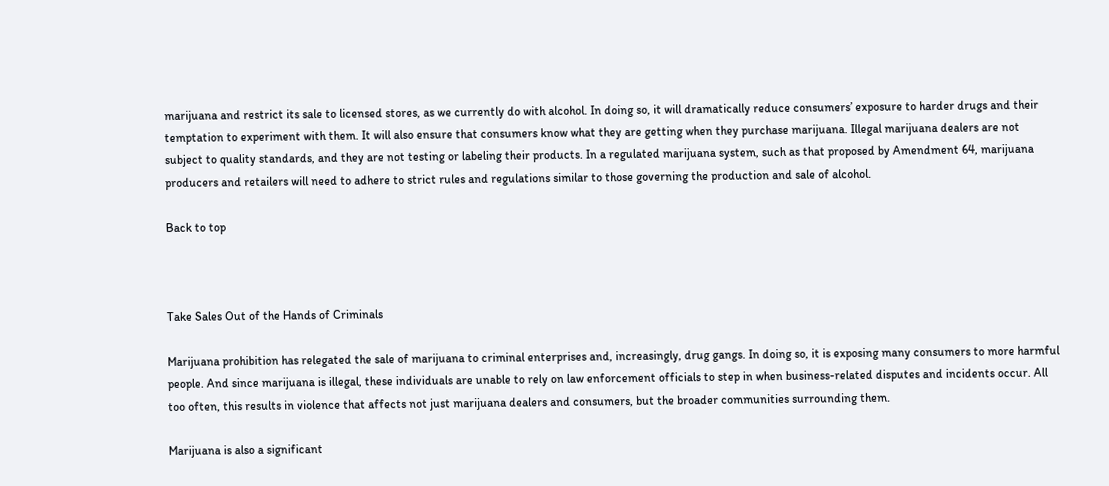marijuana and restrict its sale to licensed stores, as we currently do with alcohol. In doing so, it will dramatically reduce consumers’ exposure to harder drugs and their temptation to experiment with them. It will also ensure that consumers know what they are getting when they purchase marijuana. Illegal marijuana dealers are not subject to quality standards, and they are not testing or labeling their products. In a regulated marijuana system, such as that proposed by Amendment 64, marijuana producers and retailers will need to adhere to strict rules and regulations similar to those governing the production and sale of alcohol.

Back to top



Take Sales Out of the Hands of Criminals

Marijuana prohibition has relegated the sale of marijuana to criminal enterprises and, increasingly, drug gangs. In doing so, it is exposing many consumers to more harmful people. And since marijuana is illegal, these individuals are unable to rely on law enforcement officials to step in when business-related disputes and incidents occur. All too often, this results in violence that affects not just marijuana dealers and consumers, but the broader communities surrounding them.

Marijuana is also a significant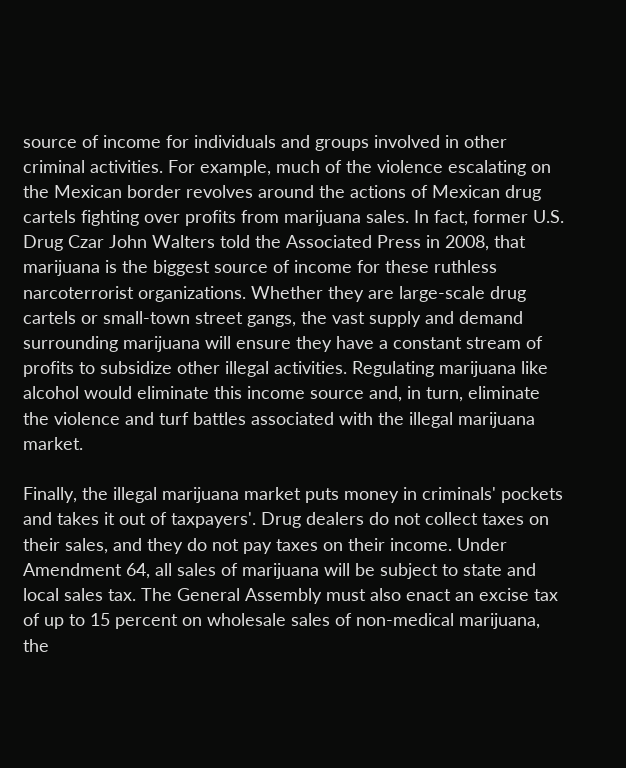source of income for individuals and groups involved in other criminal activities. For example, much of the violence escalating on the Mexican border revolves around the actions of Mexican drug cartels fighting over profits from marijuana sales. In fact, former U.S. Drug Czar John Walters told the Associated Press in 2008, that marijuana is the biggest source of income for these ruthless narcoterrorist organizations. Whether they are large-scale drug cartels or small-town street gangs, the vast supply and demand surrounding marijuana will ensure they have a constant stream of profits to subsidize other illegal activities. Regulating marijuana like alcohol would eliminate this income source and, in turn, eliminate the violence and turf battles associated with the illegal marijuana market.

Finally, the illegal marijuana market puts money in criminals' pockets and takes it out of taxpayers'. Drug dealers do not collect taxes on their sales, and they do not pay taxes on their income. Under Amendment 64, all sales of marijuana will be subject to state and local sales tax. The General Assembly must also enact an excise tax of up to 15 percent on wholesale sales of non-medical marijuana, the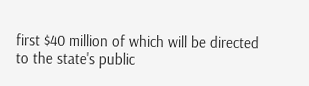first $40 million of which will be directed to the state's public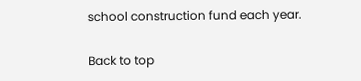school construction fund each year.

Back to top